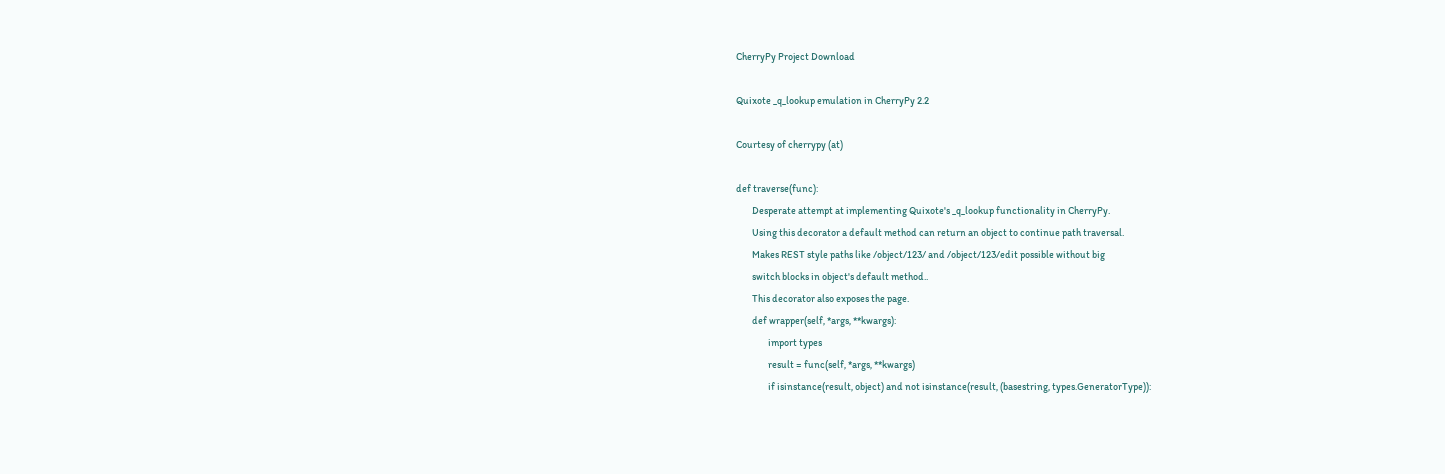CherryPy Project Download

Quixote _q_lookup emulation in CherryPy 2.2

Courtesy of cherrypy (at)

def traverse(func):
        Desperate attempt at implementing Quixote's _q_lookup functionality in CherryPy.
        Using this decorator a default method can return an object to continue path traversal.
        Makes REST style paths like /object/123/ and /object/123/edit possible without big
        switch blocks in object's default method..
        This decorator also exposes the page.
        def wrapper(self, *args, **kwargs):
                import types
                result = func(self, *args, **kwargs)
                if isinstance(result, object) and not isinstance(result, (basestring, types.GeneratorType)):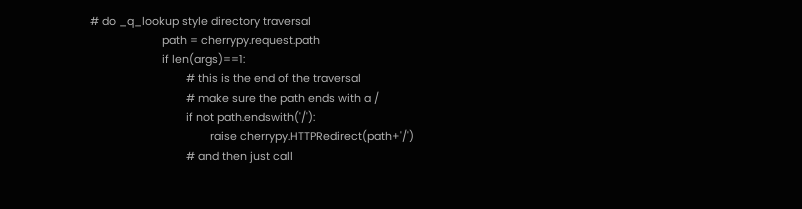# do _q_lookup style directory traversal
                        path = cherrypy.request.path
                        if len(args)==1:
                                # this is the end of the traversal
                                # make sure the path ends with a /
                                if not path.endswith('/'):
                                        raise cherrypy.HTTPRedirect(path+'/')
                                # and then just call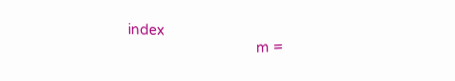index
                                m =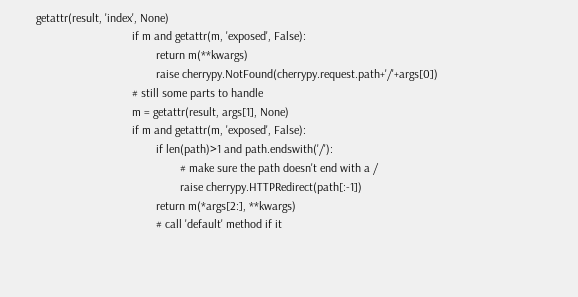getattr(result, 'index', None)
                                if m and getattr(m, 'exposed', False):
                                        return m(**kwargs)
                                        raise cherrypy.NotFound(cherrypy.request.path+'/'+args[0])
                                # still some parts to handle
                                m = getattr(result, args[1], None)
                                if m and getattr(m, 'exposed', False):
                                        if len(path)>1 and path.endswith('/'):
                                                # make sure the path doesn't end with a /
                                                raise cherrypy.HTTPRedirect(path[:-1])
                                        return m(*args[2:], **kwargs)
                                        # call 'default' method if it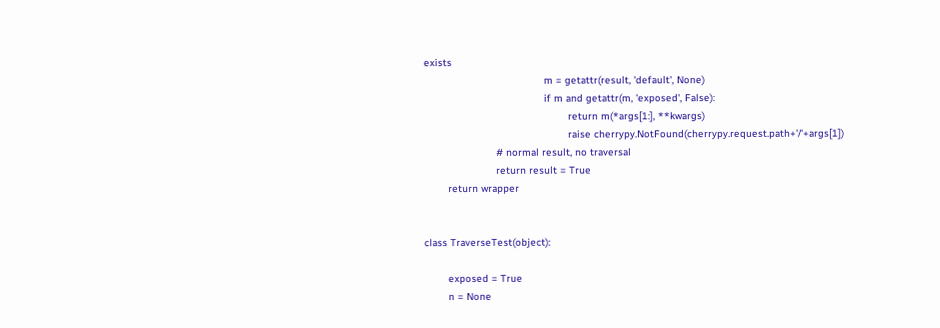exists
                                        m = getattr(result, 'default', None)
                                        if m and getattr(m, 'exposed', False):
                                                return m(*args[1:], **kwargs)
                                                raise cherrypy.NotFound(cherrypy.request.path+'/'+args[1])
                        # normal result, no traversal
                        return result = True
        return wrapper


class TraverseTest(object):

        exposed = True
        n = None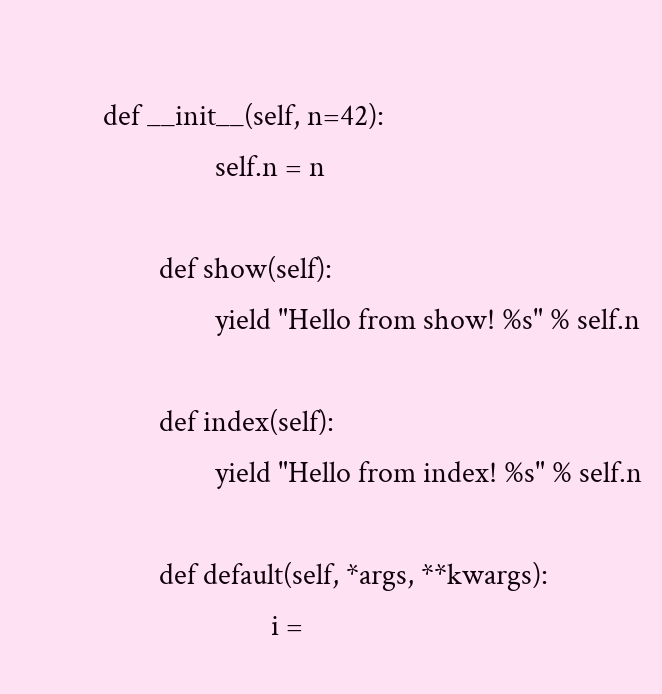def __init__(self, n=42):
                self.n = n

        def show(self):
                yield "Hello from show! %s" % self.n

        def index(self):
                yield "Hello from index! %s" % self.n

        def default(self, *args, **kwargs):
                        i =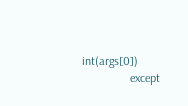int(args[0])
                except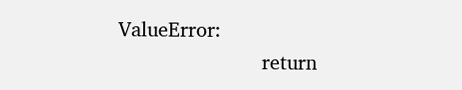ValueError:
                        return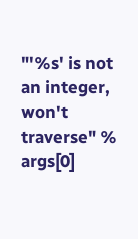"'%s' is not an integer, won't traverse" % args[0]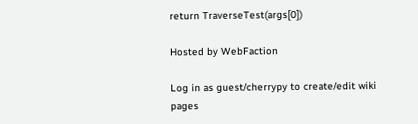return TraverseTest(args[0])

Hosted by WebFaction

Log in as guest/cherrypy to create/edit wiki pages